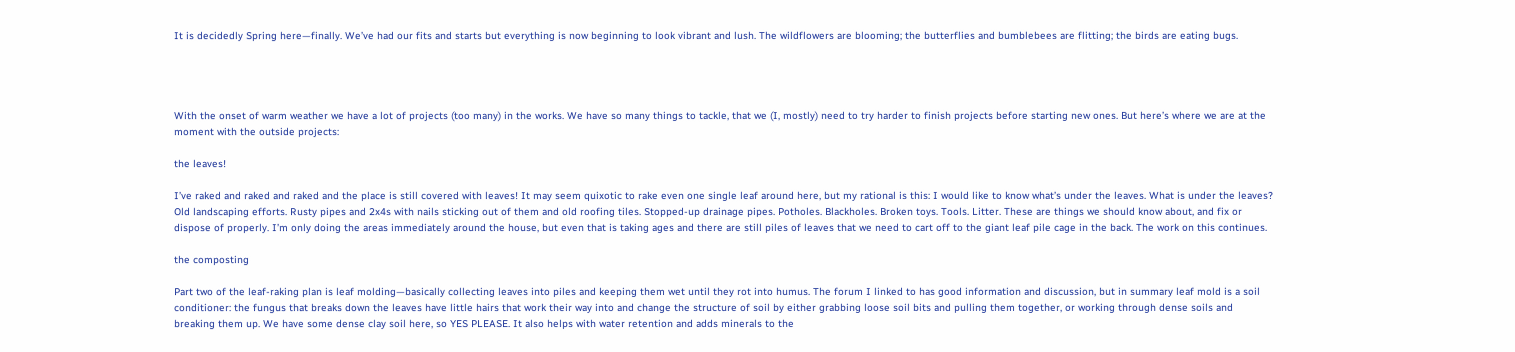It is decidedly Spring here—finally. We’ve had our fits and starts but everything is now beginning to look vibrant and lush. The wildflowers are blooming; the butterflies and bumblebees are flitting; the birds are eating bugs.




With the onset of warm weather we have a lot of projects (too many) in the works. We have so many things to tackle, that we (I, mostly) need to try harder to finish projects before starting new ones. But here’s where we are at the moment with the outside projects:

the leaves!

I’ve raked and raked and raked and the place is still covered with leaves! It may seem quixotic to rake even one single leaf around here, but my rational is this: I would like to know what’s under the leaves. What is under the leaves? Old landscaping efforts. Rusty pipes and 2x4s with nails sticking out of them and old roofing tiles. Stopped-up drainage pipes. Potholes. Blackholes. Broken toys. Tools. Litter. These are things we should know about, and fix or dispose of properly. I’m only doing the areas immediately around the house, but even that is taking ages and there are still piles of leaves that we need to cart off to the giant leaf pile cage in the back. The work on this continues.

the composting

Part two of the leaf-raking plan is leaf molding—basically collecting leaves into piles and keeping them wet until they rot into humus. The forum I linked to has good information and discussion, but in summary leaf mold is a soil conditioner: the fungus that breaks down the leaves have little hairs that work their way into and change the structure of soil by either grabbing loose soil bits and pulling them together, or working through dense soils and breaking them up. We have some dense clay soil here, so YES PLEASE. It also helps with water retention and adds minerals to the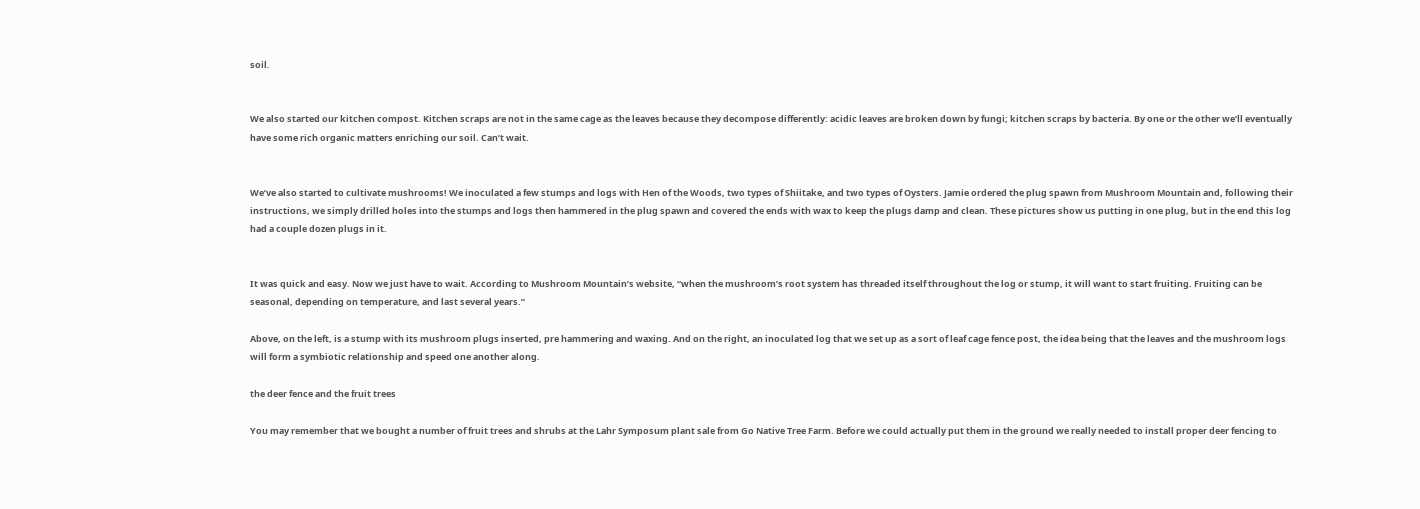soil.


We also started our kitchen compost. Kitchen scraps are not in the same cage as the leaves because they decompose differently: acidic leaves are broken down by fungi; kitchen scraps by bacteria. By one or the other we’ll eventually have some rich organic matters enriching our soil. Can’t wait.


We’ve also started to cultivate mushrooms! We inoculated a few stumps and logs with Hen of the Woods, two types of Shiitake, and two types of Oysters. Jamie ordered the plug spawn from Mushroom Mountain and, following their instructions, we simply drilled holes into the stumps and logs then hammered in the plug spawn and covered the ends with wax to keep the plugs damp and clean. These pictures show us putting in one plug, but in the end this log had a couple dozen plugs in it.


It was quick and easy. Now we just have to wait. According to Mushroom Mountain’s website, “when the mushroom’s root system has threaded itself throughout the log or stump, it will want to start fruiting. Fruiting can be seasonal, depending on temperature, and last several years.”

Above, on the left, is a stump with its mushroom plugs inserted, pre hammering and waxing. And on the right, an inoculated log that we set up as a sort of leaf cage fence post, the idea being that the leaves and the mushroom logs will form a symbiotic relationship and speed one another along.

the deer fence and the fruit trees

You may remember that we bought a number of fruit trees and shrubs at the Lahr Symposum plant sale from Go Native Tree Farm. Before we could actually put them in the ground we really needed to install proper deer fencing to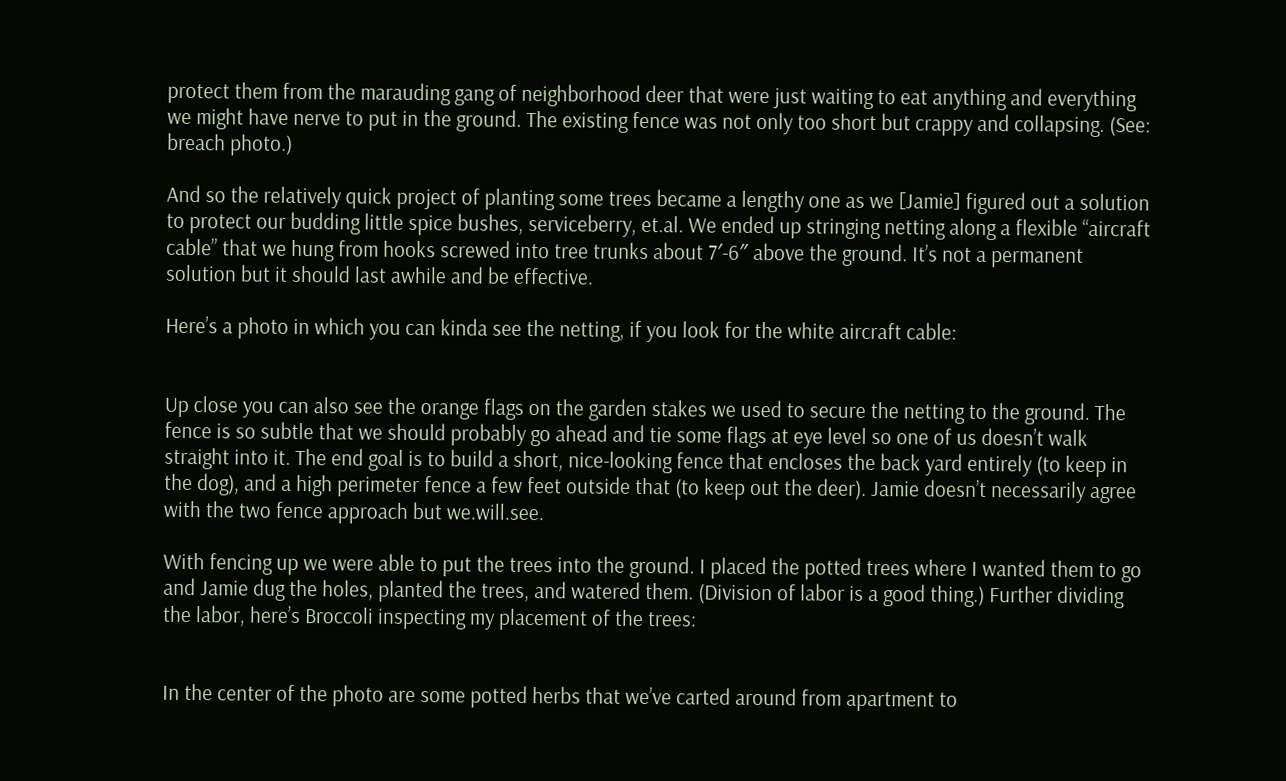protect them from the marauding gang of neighborhood deer that were just waiting to eat anything and everything we might have nerve to put in the ground. The existing fence was not only too short but crappy and collapsing. (See: breach photo.)

And so the relatively quick project of planting some trees became a lengthy one as we [Jamie] figured out a solution to protect our budding little spice bushes, serviceberry, et.al. We ended up stringing netting along a flexible “aircraft cable” that we hung from hooks screwed into tree trunks about 7′-6″ above the ground. It’s not a permanent solution but it should last awhile and be effective.

Here’s a photo in which you can kinda see the netting, if you look for the white aircraft cable:


Up close you can also see the orange flags on the garden stakes we used to secure the netting to the ground. The fence is so subtle that we should probably go ahead and tie some flags at eye level so one of us doesn’t walk straight into it. The end goal is to build a short, nice-looking fence that encloses the back yard entirely (to keep in the dog), and a high perimeter fence a few feet outside that (to keep out the deer). Jamie doesn’t necessarily agree with the two fence approach but we.will.see.

With fencing up we were able to put the trees into the ground. I placed the potted trees where I wanted them to go and Jamie dug the holes, planted the trees, and watered them. (Division of labor is a good thing.) Further dividing the labor, here’s Broccoli inspecting my placement of the trees:


In the center of the photo are some potted herbs that we’ve carted around from apartment to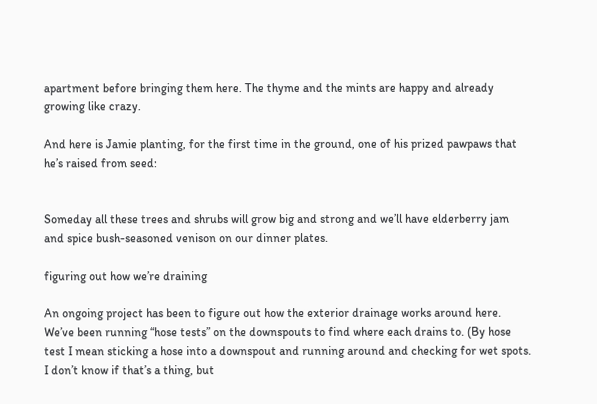apartment before bringing them here. The thyme and the mints are happy and already growing like crazy.

And here is Jamie planting, for the first time in the ground, one of his prized pawpaws that he’s raised from seed:


Someday all these trees and shrubs will grow big and strong and we’ll have elderberry jam and spice bush-seasoned venison on our dinner plates.

figuring out how we’re draining

An ongoing project has been to figure out how the exterior drainage works around here. We’ve been running “hose tests” on the downspouts to find where each drains to. (By hose test I mean sticking a hose into a downspout and running around and checking for wet spots. I don’t know if that’s a thing, but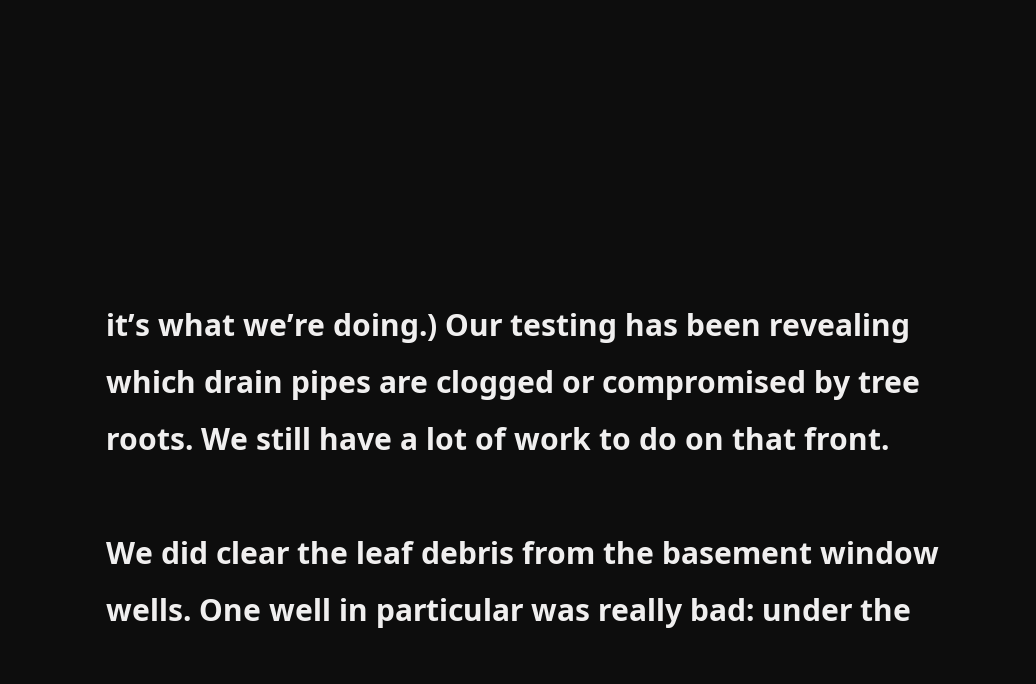it’s what we’re doing.) Our testing has been revealing which drain pipes are clogged or compromised by tree roots. We still have a lot of work to do on that front.

We did clear the leaf debris from the basement window wells. One well in particular was really bad: under the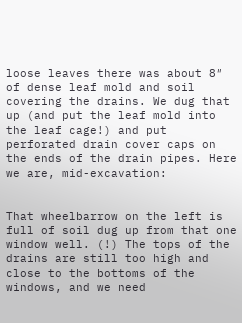loose leaves there was about 8″ of dense leaf mold and soil covering the drains. We dug that up (and put the leaf mold into the leaf cage!) and put perforated drain cover caps on the ends of the drain pipes. Here we are, mid-excavation:


That wheelbarrow on the left is full of soil dug up from that one window well. (!) The tops of the drains are still too high and close to the bottoms of the windows, and we need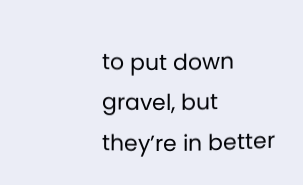to put down gravel, but they’re in better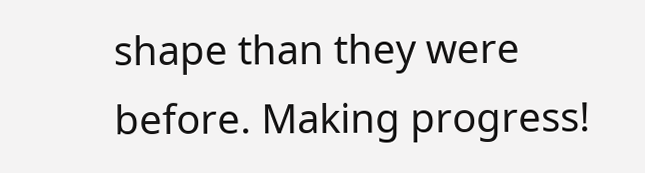shape than they were before. Making progress!